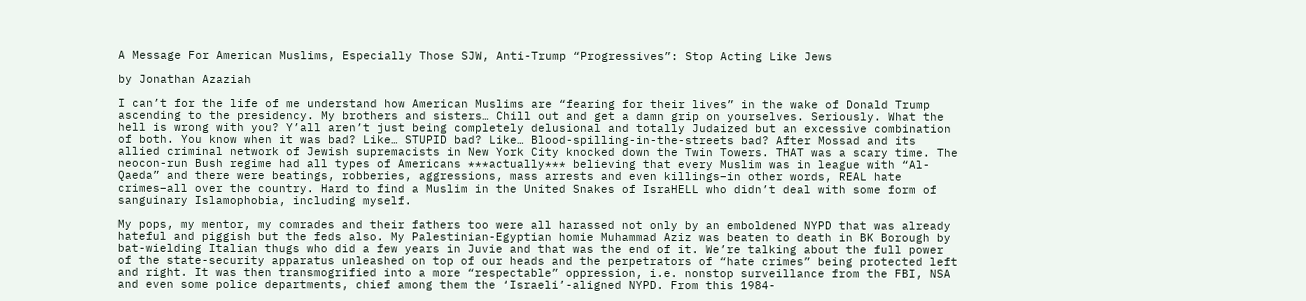A Message For American Muslims, Especially Those SJW, Anti-Trump “Progressives”: Stop Acting Like Jews

by Jonathan Azaziah

I can’t for the life of me understand how American Muslims are “fearing for their lives” in the wake of Donald Trump ascending to the presidency. My brothers and sisters… Chill out and get a damn grip on yourselves. Seriously. What the hell is wrong with you? Y’all aren’t just being completely delusional and totally Judaized but an excessive combination of both. You know when it was bad? Like… STUPID bad? Like… Blood-spilling-in-the-streets bad? After Mossad and its allied criminal network of Jewish supremacists in New York City knocked down the Twin Towers. THAT was a scary time. The neocon-run Bush regime had all types of Americans ***actually*** believing that every Muslim was in league with “Al-Qaeda” and there were beatings, robberies, aggressions, mass arrests and even killings–in other words, REAL hate crimes–all over the country. Hard to find a Muslim in the United Snakes of IsraHELL who didn’t deal with some form of sanguinary Islamophobia, including myself.

My pops, my mentor, my comrades and their fathers too were all harassed not only by an emboldened NYPD that was already hateful and piggish but the feds also. My Palestinian-Egyptian homie Muhammad Aziz was beaten to death in BK Borough by bat-wielding Italian thugs who did a few years in Juvie and that was the end of it. We’re talking about the full power of the state-security apparatus unleashed on top of our heads and the perpetrators of “hate crimes” being protected left and right. It was then transmogrified into a more “respectable” oppression, i.e. nonstop surveillance from the FBI, NSA and even some police departments, chief among them the ‘Israeli’-aligned NYPD. From this 1984-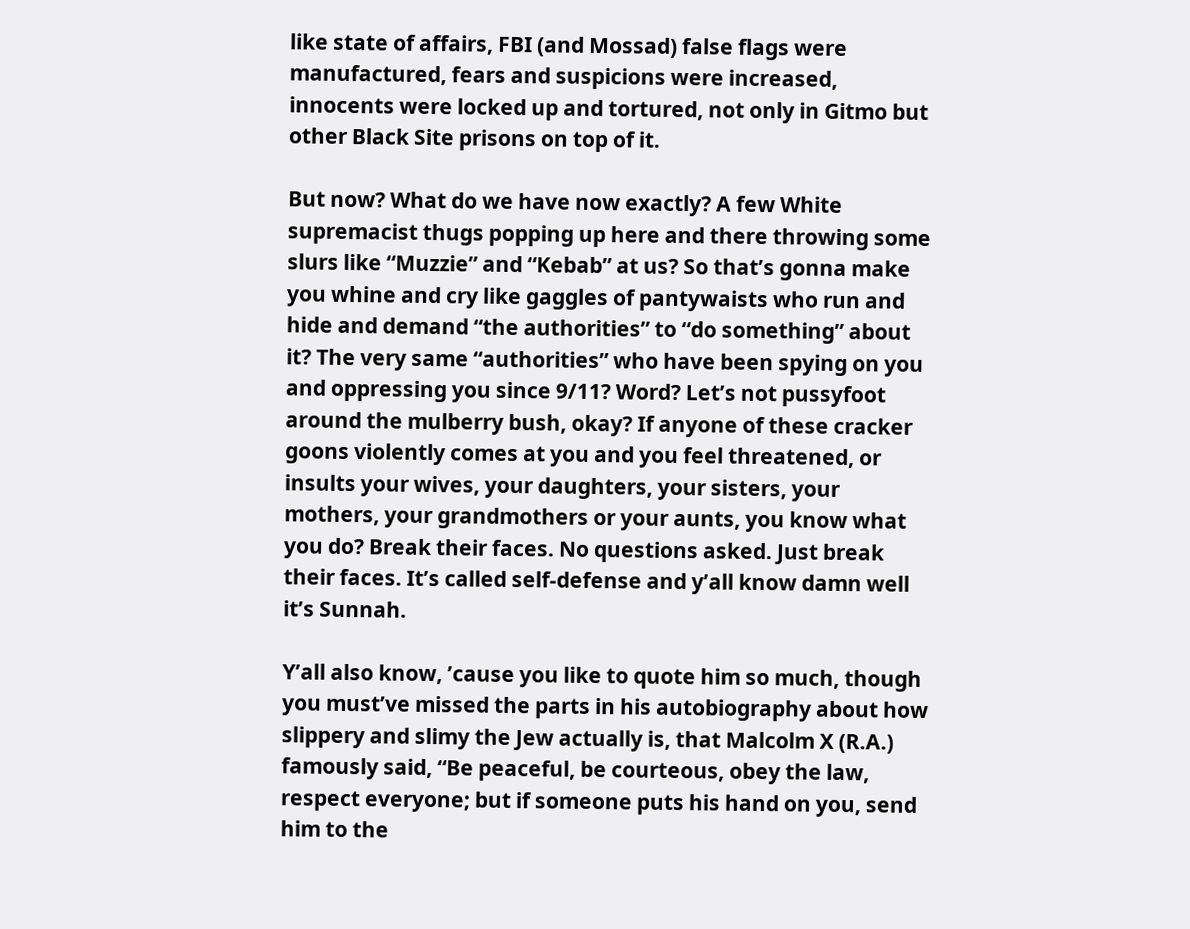like state of affairs, FBI (and Mossad) false flags were manufactured, fears and suspicions were increased, innocents were locked up and tortured, not only in Gitmo but other Black Site prisons on top of it.

But now? What do we have now exactly? A few White supremacist thugs popping up here and there throwing some slurs like “Muzzie” and “Kebab” at us? So that’s gonna make you whine and cry like gaggles of pantywaists who run and hide and demand “the authorities” to “do something” about it? The very same “authorities” who have been spying on you and oppressing you since 9/11? Word? Let’s not pussyfoot around the mulberry bush, okay? If anyone of these cracker goons violently comes at you and you feel threatened, or insults your wives, your daughters, your sisters, your mothers, your grandmothers or your aunts, you know what you do? Break their faces. No questions asked. Just break their faces. It’s called self-defense and y’all know damn well it’s Sunnah.

Y’all also know, ’cause you like to quote him so much, though you must’ve missed the parts in his autobiography about how slippery and slimy the Jew actually is, that Malcolm X (R.A.) famously said, “Be peaceful, be courteous, obey the law, respect everyone; but if someone puts his hand on you, send him to the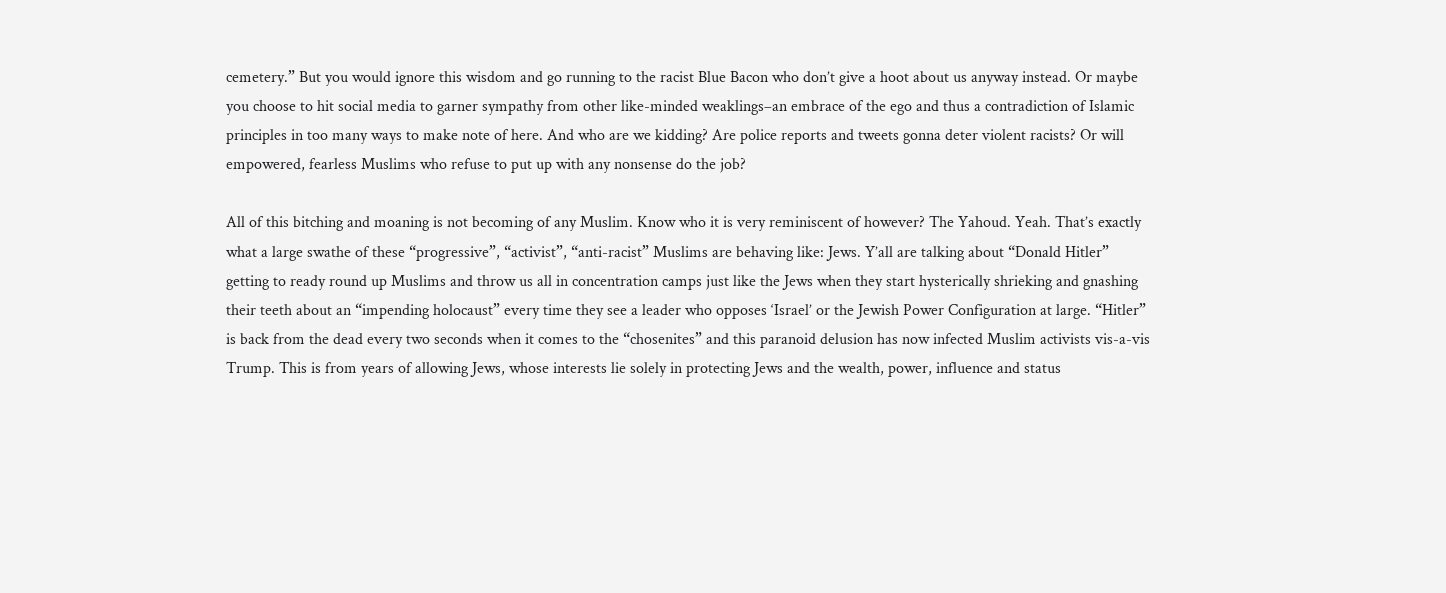cemetery.” But you would ignore this wisdom and go running to the racist Blue Bacon who don’t give a hoot about us anyway instead. Or maybe you choose to hit social media to garner sympathy from other like-minded weaklings–an embrace of the ego and thus a contradiction of Islamic principles in too many ways to make note of here. And who are we kidding? Are police reports and tweets gonna deter violent racists? Or will empowered, fearless Muslims who refuse to put up with any nonsense do the job?

All of this bitching and moaning is not becoming of any Muslim. Know who it is very reminiscent of however? The Yahoud. Yeah. That’s exactly what a large swathe of these “progressive”, “activist”, “anti-racist” Muslims are behaving like: Jews. Y’all are talking about “Donald Hitler” getting to ready round up Muslims and throw us all in concentration camps just like the Jews when they start hysterically shrieking and gnashing their teeth about an “impending holocaust” every time they see a leader who opposes ‘Israel’ or the Jewish Power Configuration at large. “Hitler” is back from the dead every two seconds when it comes to the “chosenites” and this paranoid delusion has now infected Muslim activists vis-a-vis Trump. This is from years of allowing Jews, whose interests lie solely in protecting Jews and the wealth, power, influence and status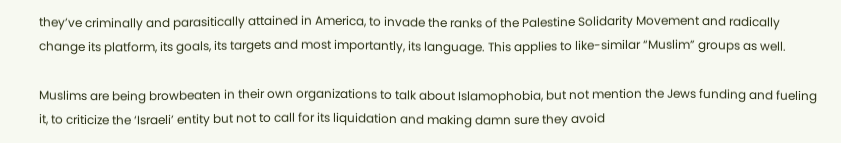they’ve criminally and parasitically attained in America, to invade the ranks of the Palestine Solidarity Movement and radically change its platform, its goals, its targets and most importantly, its language. This applies to like-similar “Muslim” groups as well.

Muslims are being browbeaten in their own organizations to talk about Islamophobia, but not mention the Jews funding and fueling it, to criticize the ‘Israeli’ entity but not to call for its liquidation and making damn sure they avoid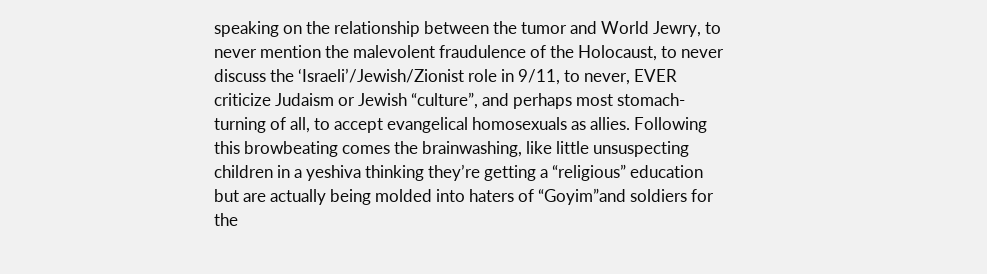speaking on the relationship between the tumor and World Jewry, to never mention the malevolent fraudulence of the Holocaust, to never discuss the ‘Israeli’/Jewish/Zionist role in 9/11, to never, EVER criticize Judaism or Jewish “culture”, and perhaps most stomach-turning of all, to accept evangelical homosexuals as allies. Following this browbeating comes the brainwashing, like little unsuspecting children in a yeshiva thinking they’re getting a “religious” education but are actually being molded into haters of “Goyim”and soldiers for the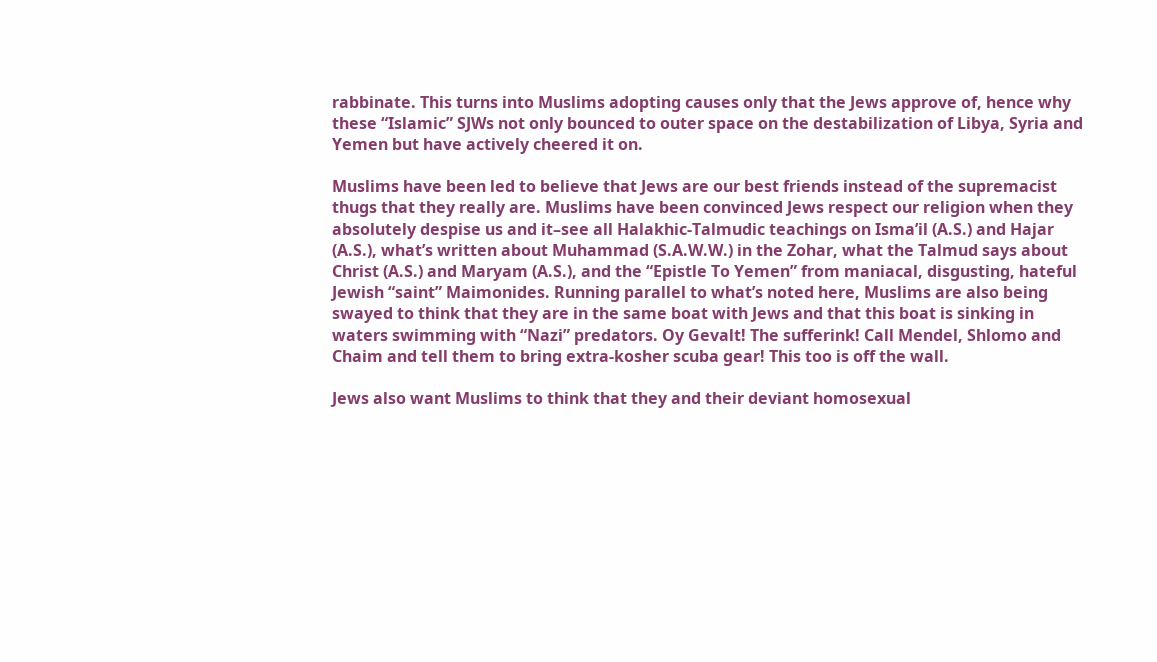rabbinate. This turns into Muslims adopting causes only that the Jews approve of, hence why these “Islamic” SJWs not only bounced to outer space on the destabilization of Libya, Syria and Yemen but have actively cheered it on.

Muslims have been led to believe that Jews are our best friends instead of the supremacist thugs that they really are. Muslims have been convinced Jews respect our religion when they absolutely despise us and it–see all Halakhic-Talmudic teachings on Isma’il (A.S.) and Hajar (A.S.), what’s written about Muhammad (S.A.W.W.) in the Zohar, what the Talmud says about Christ (A.S.) and Maryam (A.S.), and the “Epistle To Yemen” from maniacal, disgusting, hateful Jewish “saint” Maimonides. Running parallel to what’s noted here, Muslims are also being swayed to think that they are in the same boat with Jews and that this boat is sinking in waters swimming with “Nazi” predators. Oy Gevalt! The sufferink! Call Mendel, Shlomo and Chaim and tell them to bring extra-kosher scuba gear! This too is off the wall.

Jews also want Muslims to think that they and their deviant homosexual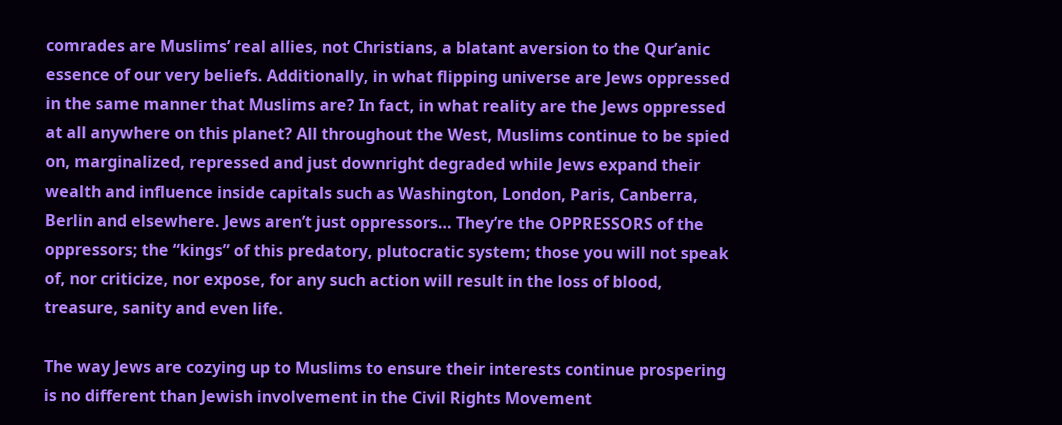comrades are Muslims’ real allies, not Christians, a blatant aversion to the Qur’anic essence of our very beliefs. Additionally, in what flipping universe are Jews oppressed in the same manner that Muslims are? In fact, in what reality are the Jews oppressed at all anywhere on this planet? All throughout the West, Muslims continue to be spied on, marginalized, repressed and just downright degraded while Jews expand their wealth and influence inside capitals such as Washington, London, Paris, Canberra, Berlin and elsewhere. Jews aren’t just oppressors… They’re the OPPRESSORS of the oppressors; the “kings” of this predatory, plutocratic system; those you will not speak of, nor criticize, nor expose, for any such action will result in the loss of blood, treasure, sanity and even life.

The way Jews are cozying up to Muslims to ensure their interests continue prospering is no different than Jewish involvement in the Civil Rights Movement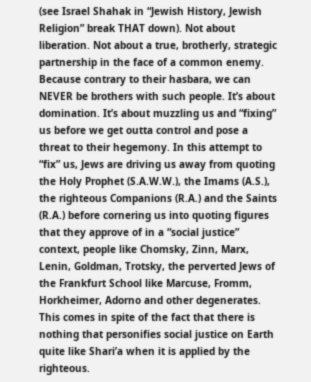(see Israel Shahak in “Jewish History, Jewish Religion” break THAT down). Not about liberation. Not about a true, brotherly, strategic partnership in the face of a common enemy. Because contrary to their hasbara, we can NEVER be brothers with such people. It’s about domination. It’s about muzzling us and “fixing” us before we get outta control and pose a threat to their hegemony. In this attempt to “fix” us, Jews are driving us away from quoting the Holy Prophet (S.A.W.W.), the Imams (A.S.), the righteous Companions (R.A.) and the Saints (R.A.) before cornering us into quoting figures that they approve of in a “social justice” context, people like Chomsky, Zinn, Marx, Lenin, Goldman, Trotsky, the perverted Jews of the Frankfurt School like Marcuse, Fromm, Horkheimer, Adorno and other degenerates. This comes in spite of the fact that there is nothing that personifies social justice on Earth quite like Shari’a when it is applied by the righteous.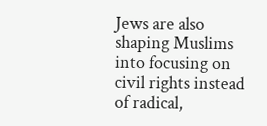Jews are also shaping Muslims into focusing on civil rights instead of radical,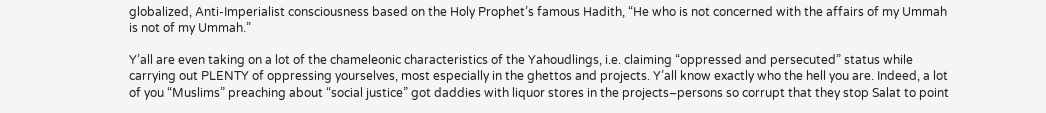globalized, Anti-Imperialist consciousness based on the Holy Prophet’s famous Hadith, “He who is not concerned with the affairs of my Ummah is not of my Ummah.”

Y’all are even taking on a lot of the chameleonic characteristics of the Yahoudlings, i.e. claiming “oppressed and persecuted” status while carrying out PLENTY of oppressing yourselves, most especially in the ghettos and projects. Y’all know exactly who the hell you are. Indeed, a lot of you “Muslims” preaching about “social justice” got daddies with liquor stores in the projects–persons so corrupt that they stop Salat to point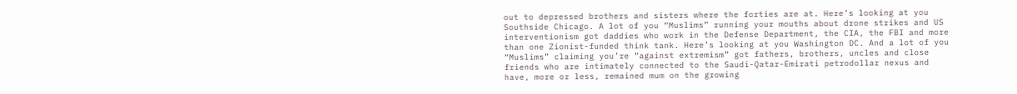out to depressed brothers and sisters where the forties are at. Here’s looking at you Southside Chicago. A lot of you “Muslims” running your mouths about drone strikes and US interventionism got daddies who work in the Defense Department, the CIA, the FBI and more than one Zionist-funded think tank. Here’s looking at you Washington DC. And a lot of you “Muslims” claiming you’re “against extremism” got fathers, brothers, uncles and close friends who are intimately connected to the Saudi-Qatar-Emirati petrodollar nexus and have, more or less, remained mum on the growing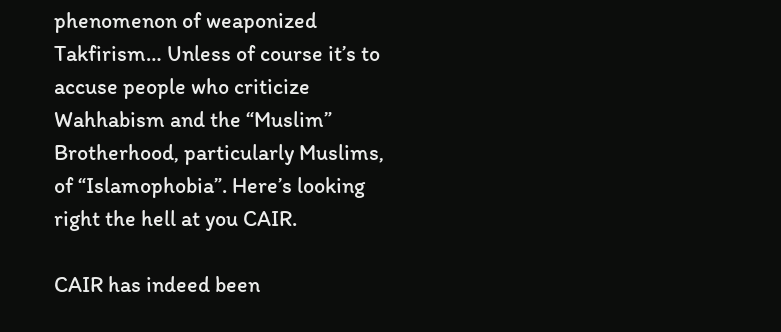phenomenon of weaponized Takfirism… Unless of course it’s to accuse people who criticize Wahhabism and the “Muslim” Brotherhood, particularly Muslims, of “Islamophobia”. Here’s looking right the hell at you CAIR.

CAIR has indeed been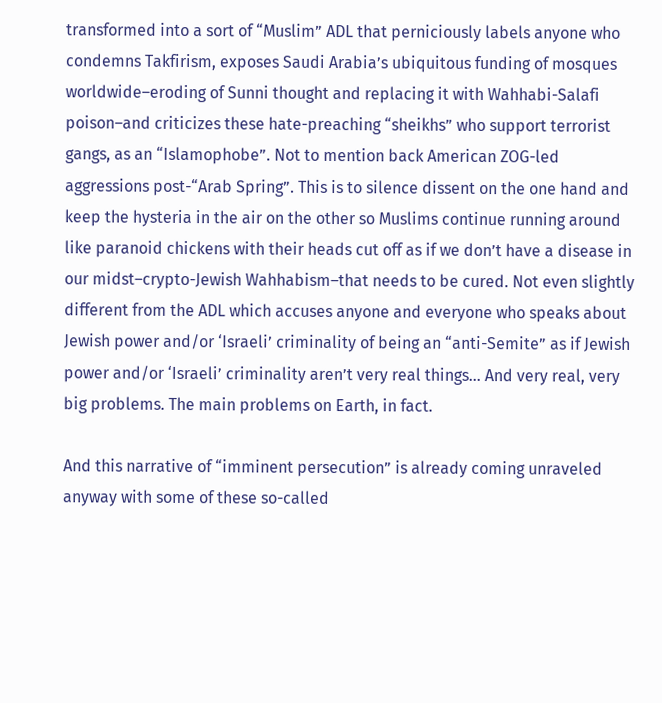transformed into a sort of “Muslim” ADL that perniciously labels anyone who condemns Takfirism, exposes Saudi Arabia’s ubiquitous funding of mosques worldwide–eroding of Sunni thought and replacing it with Wahhabi-Salafi poison–and criticizes these hate-preaching “sheikhs” who support terrorist gangs, as an “Islamophobe”. Not to mention back American ZOG-led aggressions post-“Arab Spring”. This is to silence dissent on the one hand and keep the hysteria in the air on the other so Muslims continue running around like paranoid chickens with their heads cut off as if we don’t have a disease in our midst–crypto-Jewish Wahhabism–that needs to be cured. Not even slightly different from the ADL which accuses anyone and everyone who speaks about Jewish power and/or ‘Israeli’ criminality of being an “anti-Semite” as if Jewish power and/or ‘Israeli’ criminality aren’t very real things… And very real, very big problems. The main problems on Earth, in fact.

And this narrative of “imminent persecution” is already coming unraveled anyway with some of these so-called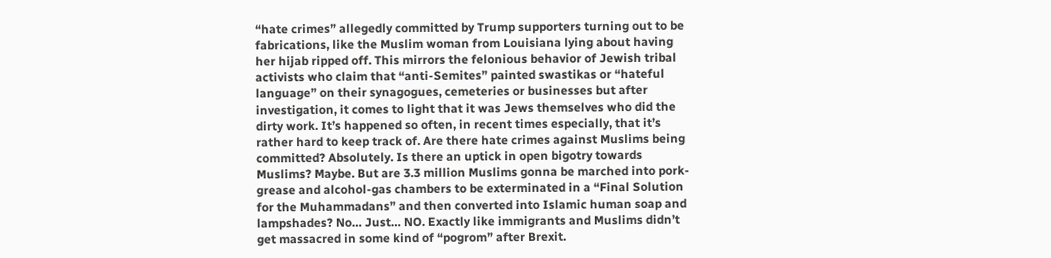“hate crimes” allegedly committed by Trump supporters turning out to be fabrications, like the Muslim woman from Louisiana lying about having her hijab ripped off. This mirrors the felonious behavior of Jewish tribal activists who claim that “anti-Semites” painted swastikas or “hateful language” on their synagogues, cemeteries or businesses but after investigation, it comes to light that it was Jews themselves who did the dirty work. It’s happened so often, in recent times especially, that it’s rather hard to keep track of. Are there hate crimes against Muslims being committed? Absolutely. Is there an uptick in open bigotry towards Muslims? Maybe. But are 3.3 million Muslims gonna be marched into pork-grease and alcohol-gas chambers to be exterminated in a “Final Solution for the Muhammadans” and then converted into Islamic human soap and lampshades? No… Just… NO. Exactly like immigrants and Muslims didn’t get massacred in some kind of “pogrom” after Brexit.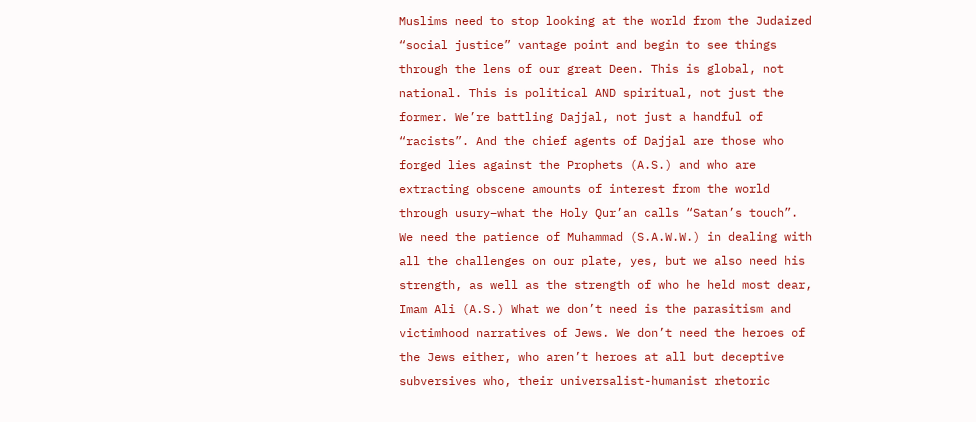Muslims need to stop looking at the world from the Judaized “social justice” vantage point and begin to see things through the lens of our great Deen. This is global, not national. This is political AND spiritual, not just the former. We’re battling Dajjal, not just a handful of “racists”. And the chief agents of Dajjal are those who forged lies against the Prophets (A.S.) and who are extracting obscene amounts of interest from the world through usury–what the Holy Qur’an calls “Satan’s touch”. We need the patience of Muhammad (S.A.W.W.) in dealing with all the challenges on our plate, yes, but we also need his strength, as well as the strength of who he held most dear, Imam Ali (A.S.) What we don’t need is the parasitism and victimhood narratives of Jews. We don’t need the heroes of the Jews either, who aren’t heroes at all but deceptive subversives who, their universalist-humanist rhetoric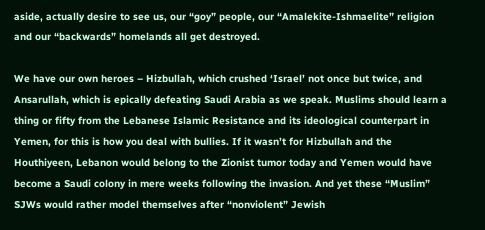aside, actually desire to see us, our “goy” people, our “Amalekite-Ishmaelite” religion and our “backwards” homelands all get destroyed.

We have our own heroes – Hizbullah, which crushed ‘Israel’ not once but twice, and Ansarullah, which is epically defeating Saudi Arabia as we speak. Muslims should learn a thing or fifty from the Lebanese Islamic Resistance and its ideological counterpart in Yemen, for this is how you deal with bullies. If it wasn’t for Hizbullah and the Houthiyeen, Lebanon would belong to the Zionist tumor today and Yemen would have become a Saudi colony in mere weeks following the invasion. And yet these “Muslim” SJWs would rather model themselves after “nonviolent” Jewish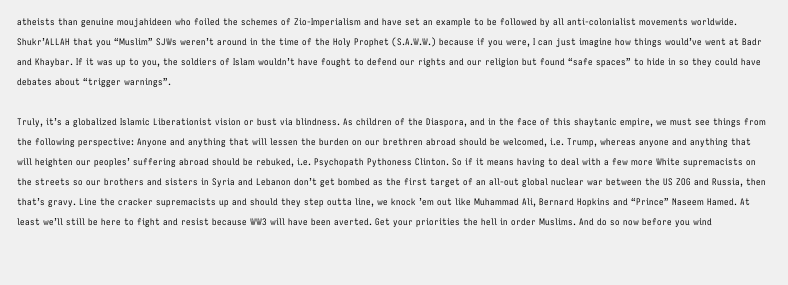atheists than genuine moujahideen who foiled the schemes of Zio-Imperialism and have set an example to be followed by all anti-colonialist movements worldwide. Shukr’ALLAH that you “Muslim” SJWs weren’t around in the time of the Holy Prophet (S.A.W.W.) because if you were, I can just imagine how things would’ve went at Badr and Khaybar. If it was up to you, the soldiers of Islam wouldn’t have fought to defend our rights and our religion but found “safe spaces” to hide in so they could have debates about “trigger warnings”.

Truly, it’s a globalized Islamic Liberationist vision or bust via blindness. As children of the Diaspora, and in the face of this shaytanic empire, we must see things from the following perspective: Anyone and anything that will lessen the burden on our brethren abroad should be welcomed, i.e. Trump, whereas anyone and anything that will heighten our peoples’ suffering abroad should be rebuked, i.e. Psychopath Pythoness Clinton. So if it means having to deal with a few more White supremacists on the streets so our brothers and sisters in Syria and Lebanon don’t get bombed as the first target of an all-out global nuclear war between the US ZOG and Russia, then that’s gravy. Line the cracker supremacists up and should they step outta line, we knock ’em out like Muhammad Ali, Bernard Hopkins and “Prince” Naseem Hamed. At least we’ll still be here to fight and resist because WW3 will have been averted. Get your priorities the hell in order Muslims. And do so now before you wind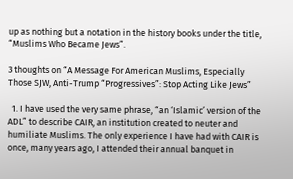up as nothing but a notation in the history books under the title, “Muslims Who Became Jews”.

3 thoughts on “A Message For American Muslims, Especially Those SJW, Anti-Trump “Progressives”: Stop Acting Like Jews”

  1. I have used the very same phrase, “an ‘Islamic’ version of the ADL” to describe CAIR, an institution created to neuter and humiliate Muslims. The only experience I have had with CAIR is once, many years ago, I attended their annual banquet in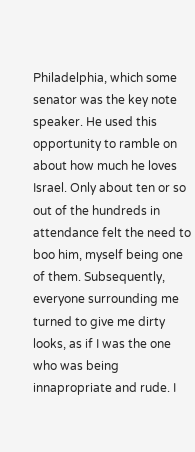Philadelphia, which some senator was the key note speaker. He used this opportunity to ramble on about how much he loves Israel. Only about ten or so out of the hundreds in attendance felt the need to boo him, myself being one of them. Subsequently, everyone surrounding me turned to give me dirty looks, as if I was the one who was being innapropriate and rude. I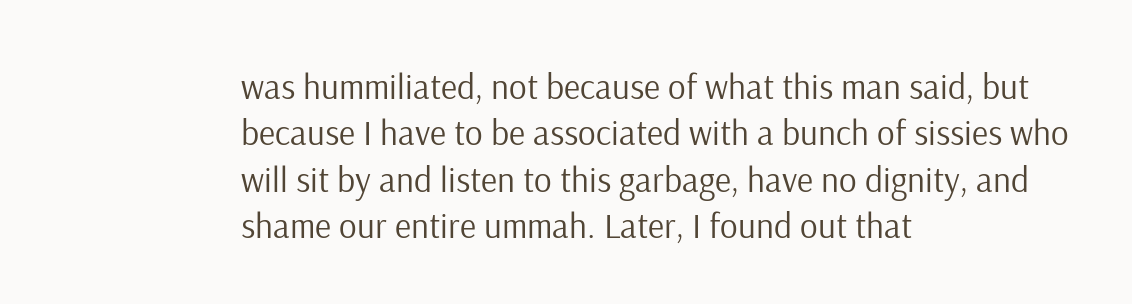was hummiliated, not because of what this man said, but because I have to be associated with a bunch of sissies who will sit by and listen to this garbage, have no dignity, and shame our entire ummah. Later, I found out that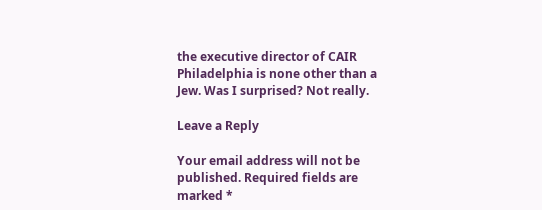the executive director of CAIR Philadelphia is none other than a Jew. Was I surprised? Not really.

Leave a Reply

Your email address will not be published. Required fields are marked *